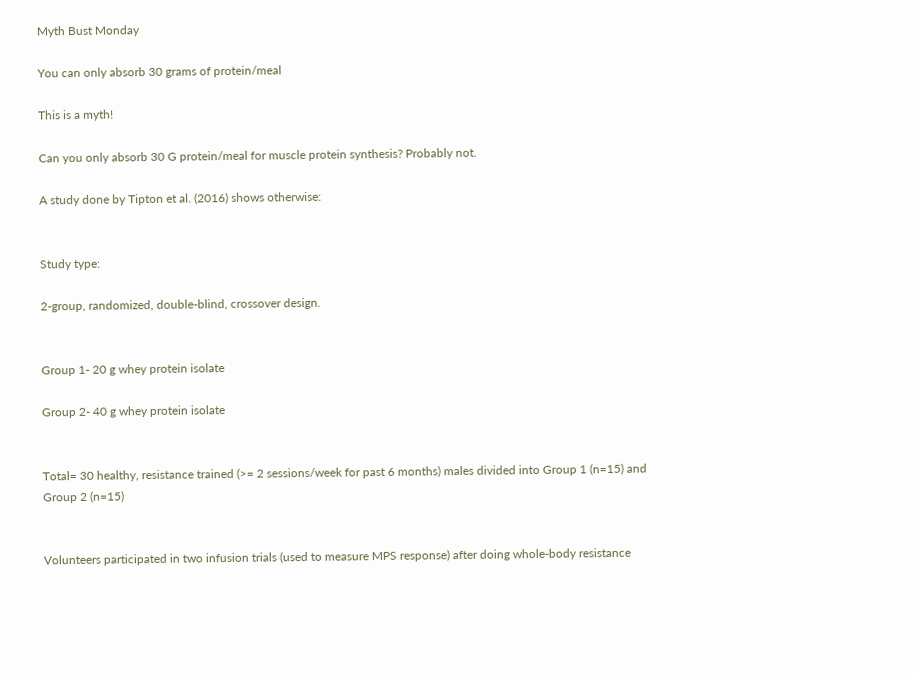Myth Bust Monday

You can only absorb 30 grams of protein/meal

This is a myth!

Can you only absorb 30 G protein/meal for muscle protein synthesis? Probably not.

A study done by Tipton et al. (2016) shows otherwise:


Study type:

2-group, randomized, double-blind, crossover design.


Group 1- 20 g whey protein isolate

Group 2- 40 g whey protein isolate


Total= 30 healthy, resistance trained (>= 2 sessions/week for past 6 months) males divided into Group 1 (n=15) and Group 2 (n=15)


Volunteers participated in two infusion trials (used to measure MPS response) after doing whole-body resistance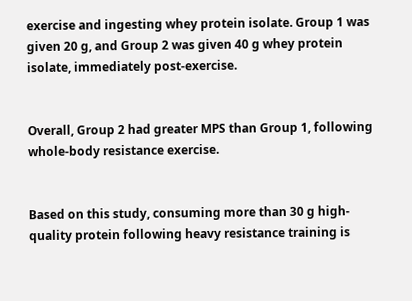exercise and ingesting whey protein isolate. Group 1 was given 20 g, and Group 2 was given 40 g whey protein isolate, immediately post-exercise.


Overall, Group 2 had greater MPS than Group 1, following whole-body resistance exercise.


Based on this study, consuming more than 30 g high-quality protein following heavy resistance training is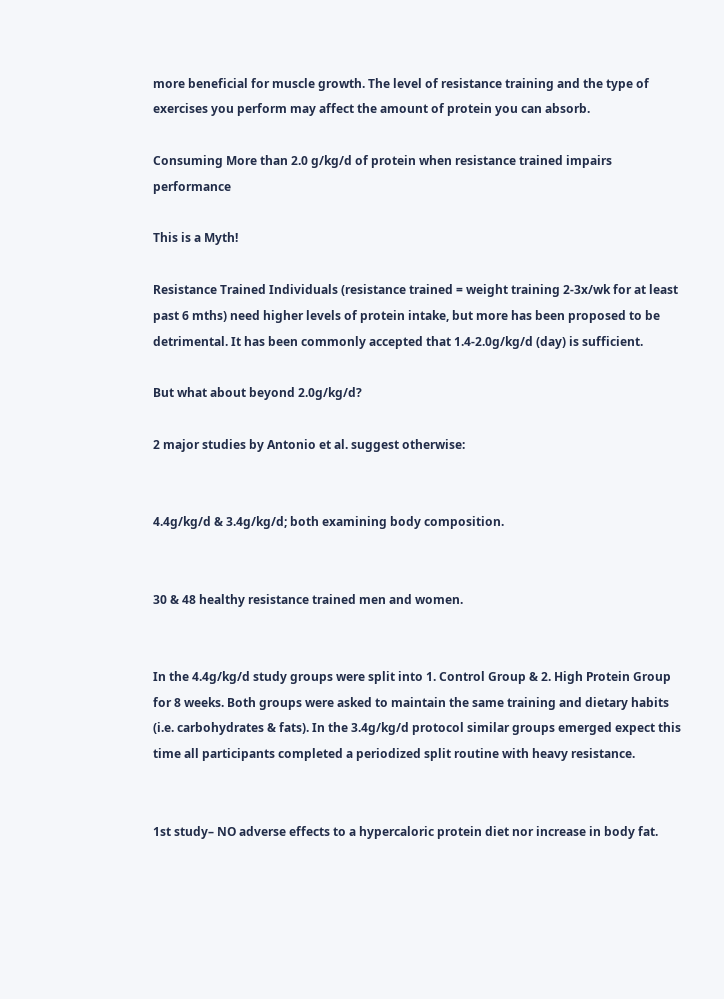more beneficial for muscle growth. The level of resistance training and the type of exercises you perform may affect the amount of protein you can absorb.

Consuming More than 2.0 g/kg/d of protein when resistance trained impairs performance

This is a Myth!

Resistance Trained Individuals (resistance trained = weight training 2-3x/wk for at least past 6 mths) need higher levels of protein intake, but more has been proposed to be detrimental. It has been commonly accepted that 1.4-2.0g/kg/d (day) is sufficient.

But what about beyond 2.0g/kg/d?

2 major studies by Antonio et al. suggest otherwise:


4.4g/kg/d & 3.4g/kg/d; both examining body composition.


30 & 48 healthy resistance trained men and women.


In the 4.4g/kg/d study groups were split into 1. Control Group & 2. High Protein Group for 8 weeks. Both groups were asked to maintain the same training and dietary habits (i.e. carbohydrates & fats). In the 3.4g/kg/d protocol similar groups emerged expect this time all participants completed a periodized split routine with heavy resistance.


1st study– NO adverse effects to a hypercaloric protein diet nor increase in body fat.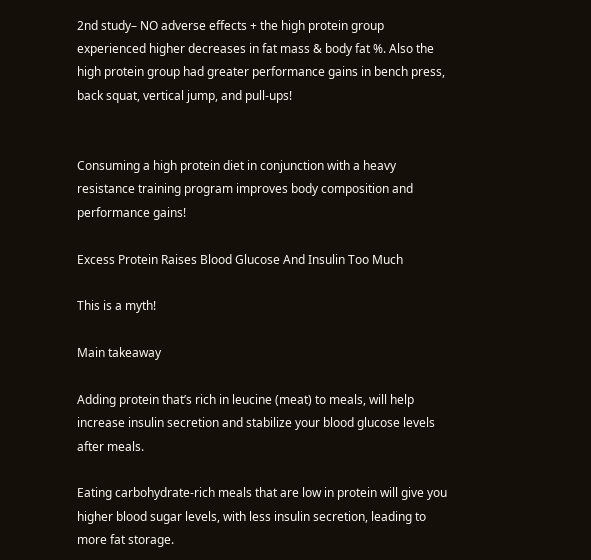2nd study– NO adverse effects + the high protein group experienced higher decreases in fat mass & body fat %. Also the high protein group had greater performance gains in bench press, back squat, vertical jump, and pull-ups!


Consuming a high protein diet in conjunction with a heavy resistance training program improves body composition and performance gains!

Excess Protein Raises Blood Glucose And Insulin Too Much

This is a myth!

Main takeaway

Adding protein that’s rich in leucine (meat) to meals, will help increase insulin secretion and stabilize your blood glucose levels after meals.

Eating carbohydrate-rich meals that are low in protein will give you higher blood sugar levels, with less insulin secretion, leading to more fat storage.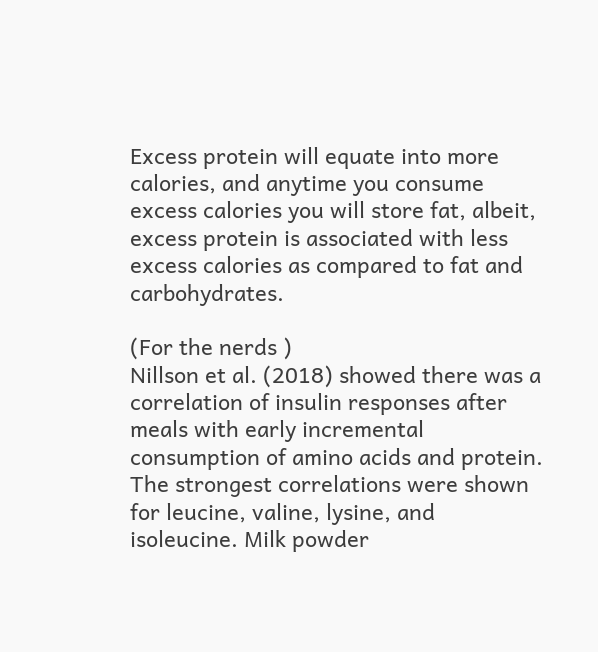Excess protein will equate into more calories, and anytime you consume excess calories you will store fat, albeit, excess protein is associated with less excess calories as compared to fat and carbohydrates.

(For the nerds )
Nillson et al. (2018) showed there was a correlation of insulin responses after meals with early incremental consumption of amino acids and protein. The strongest correlations were shown for leucine, valine, lysine, and isoleucine. Milk powder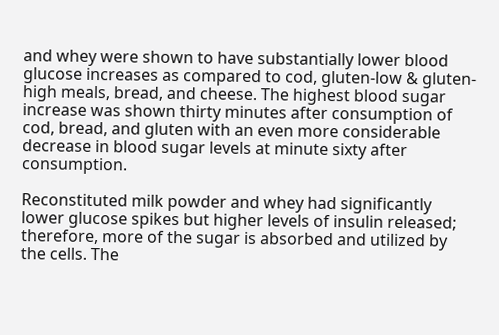and whey were shown to have substantially lower blood glucose increases as compared to cod, gluten-low & gluten-high meals, bread, and cheese. The highest blood sugar increase was shown thirty minutes after consumption of cod, bread, and gluten with an even more considerable decrease in blood sugar levels at minute sixty after consumption.

Reconstituted milk powder and whey had significantly lower glucose spikes but higher levels of insulin released; therefore, more of the sugar is absorbed and utilized by the cells. The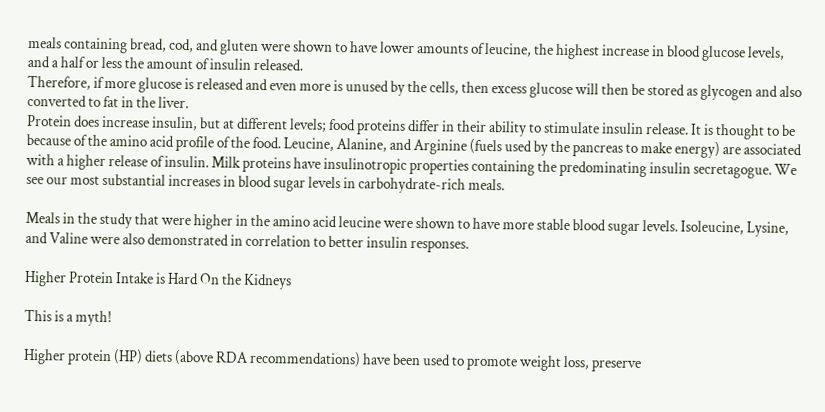meals containing bread, cod, and gluten were shown to have lower amounts of leucine, the highest increase in blood glucose levels, and a half or less the amount of insulin released.
Therefore, if more glucose is released and even more is unused by the cells, then excess glucose will then be stored as glycogen and also converted to fat in the liver.
Protein does increase insulin, but at different levels; food proteins differ in their ability to stimulate insulin release. It is thought to be because of the amino acid profile of the food. Leucine, Alanine, and Arginine (fuels used by the pancreas to make energy) are associated with a higher release of insulin. Milk proteins have insulinotropic properties containing the predominating insulin secretagogue. We see our most substantial increases in blood sugar levels in carbohydrate-rich meals.

Meals in the study that were higher in the amino acid leucine were shown to have more stable blood sugar levels. Isoleucine, Lysine, and Valine were also demonstrated in correlation to better insulin responses.

Higher Protein Intake is Hard On the Kidneys

This is a myth!

Higher protein (HP) diets (above RDA recommendations) have been used to promote weight loss, preserve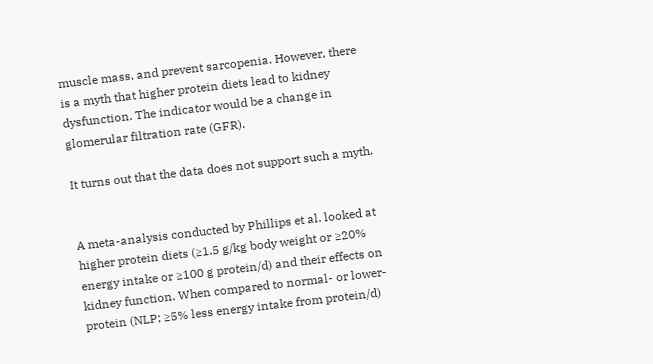muscle mass, and prevent sarcopenia. However, there is a myth that higher protein diets lead to kidney dysfunction. The indicator would be a change in glomerular filtration rate (GFR).

It turns out that the data does not support such a myth.


A meta-analysis conducted by Phillips et al. looked at higher protein diets (≥1.5 g/kg body weight or ≥20% energy intake or ≥100 g protein/d) and their effects on kidney function. When compared to normal- or lower-protein (NLP; ≥5% less energy intake from protein/d)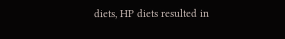diets, HP diets resulted in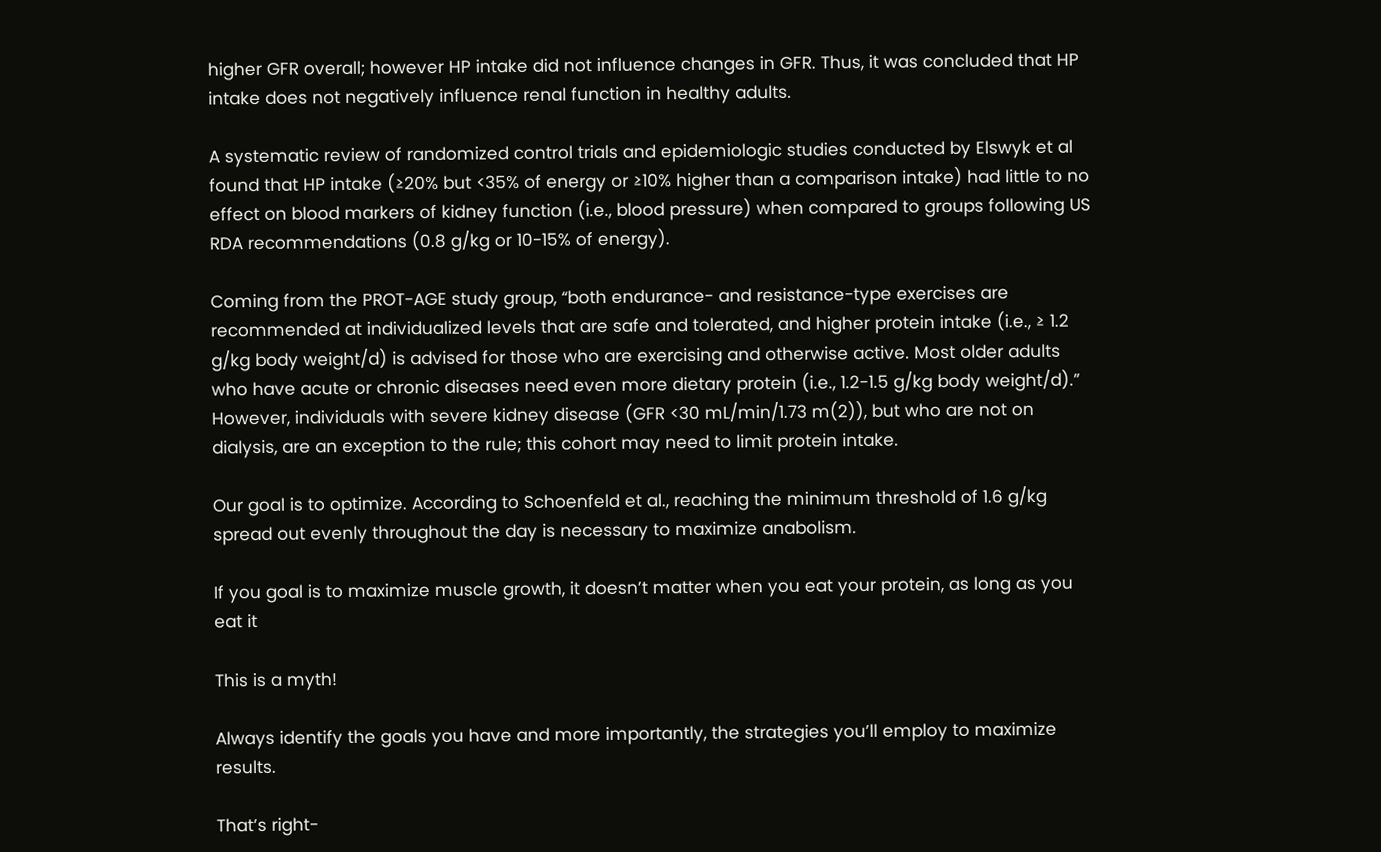higher GFR overall; however HP intake did not influence changes in GFR. Thus, it was concluded that HP intake does not negatively influence renal function in healthy adults.

A systematic review of randomized control trials and epidemiologic studies conducted by Elswyk et al found that HP intake (≥20% but <35% of energy or ≥10% higher than a comparison intake) had little to no effect on blood markers of kidney function (i.e., blood pressure) when compared to groups following US RDA recommendations (0.8 g/kg or 10-15% of energy).

Coming from the PROT-AGE study group, “both endurance- and resistance-type exercises are recommended at individualized levels that are safe and tolerated, and higher protein intake (i.e., ≥ 1.2 g/kg body weight/d) is advised for those who are exercising and otherwise active. Most older adults who have acute or chronic diseases need even more dietary protein (i.e., 1.2-1.5 g/kg body weight/d).” However, individuals with severe kidney disease (GFR <30 mL/min/1.73 m(2)), but who are not on dialysis, are an exception to the rule; this cohort may need to limit protein intake.

Our goal is to optimize. According to Schoenfeld et al., reaching the minimum threshold of 1.6 g/kg spread out evenly throughout the day is necessary to maximize anabolism.

If you goal is to maximize muscle growth, it doesn’t matter when you eat your protein, as long as you eat it

This is a myth!

Always identify the goals you have and more importantly, the strategies you’ll employ to maximize results.

That’s right-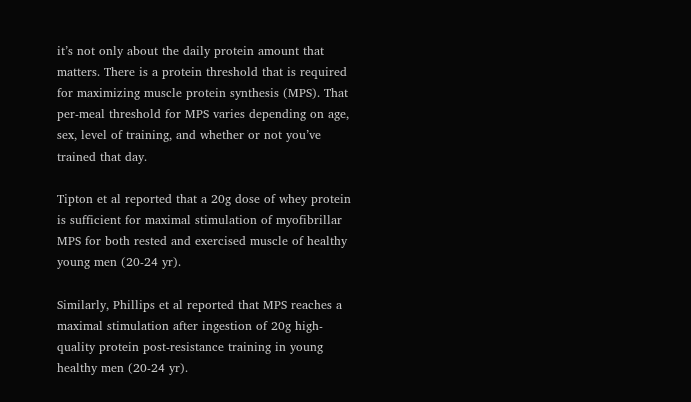it’s not only about the daily protein amount that matters. There is a protein threshold that is required for maximizing muscle protein synthesis (MPS). That per-meal threshold for MPS varies depending on age, sex, level of training, and whether or not you’ve trained that day.

Tipton et al reported that a 20g dose of whey protein is sufficient for maximal stimulation of myofibrillar MPS for both rested and exercised muscle of healthy young men (20-24 yr).

Similarly, Phillips et al reported that MPS reaches a maximal stimulation after ingestion of 20g high-quality protein post-resistance training in young healthy men (20-24 yr).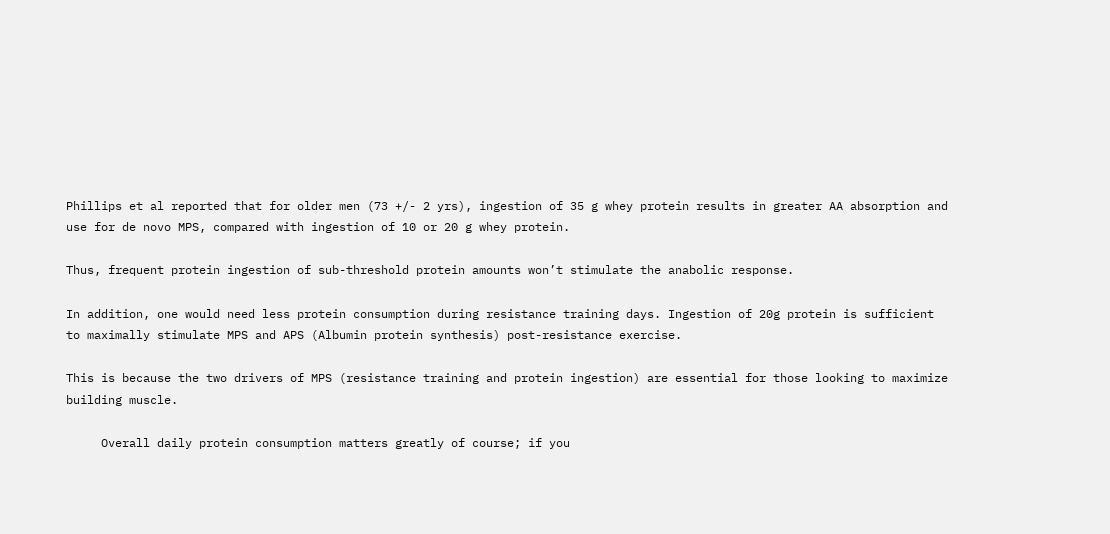Phillips et al reported that for older men (73 +/- 2 yrs), ingestion of 35 g whey protein results in greater AA absorption and use for de novo MPS, compared with ingestion of 10 or 20 g whey protein.

Thus, frequent protein ingestion of sub-threshold protein amounts won’t stimulate the anabolic response.

In addition, one would need less protein consumption during resistance training days. Ingestion of 20g protein is sufficient to maximally stimulate MPS and APS (Albumin protein synthesis) post-resistance exercise.

This is because the two drivers of MPS (resistance training and protein ingestion) are essential for those looking to maximize building muscle.

     Overall daily protein consumption matters greatly of course; if you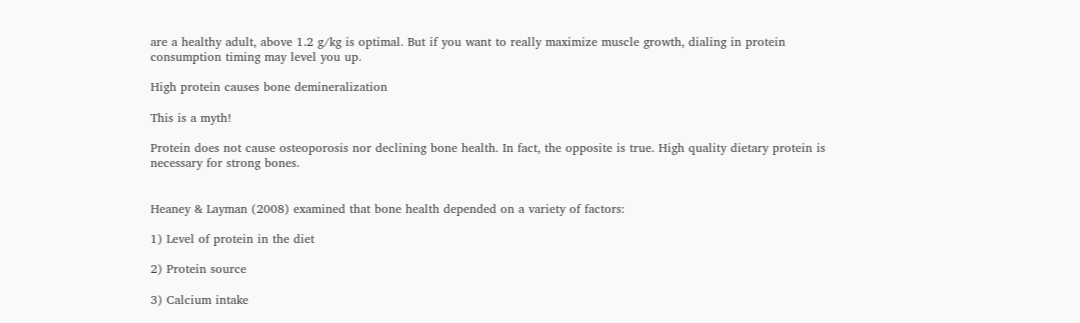are a healthy adult, above 1.2 g/kg is optimal. But if you want to really maximize muscle growth, dialing in protein consumption timing may level you up.

High protein causes bone demineralization

This is a myth!

Protein does not cause osteoporosis nor declining bone health. In fact, the opposite is true. High quality dietary protein is necessary for strong bones.


Heaney & Layman (2008) examined that bone health depended on a variety of factors:

1) Level of protein in the diet

2) Protein source

3) Calcium intake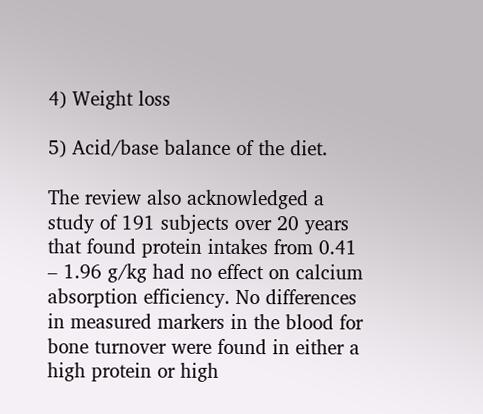4) Weight loss

5) Acid/base balance of the diet.

The review also acknowledged a study of 191 subjects over 20 years that found protein intakes from 0.41 – 1.96 g/kg had no effect on calcium absorption efficiency. No differences in measured markers in the blood for bone turnover were found in either a high protein or high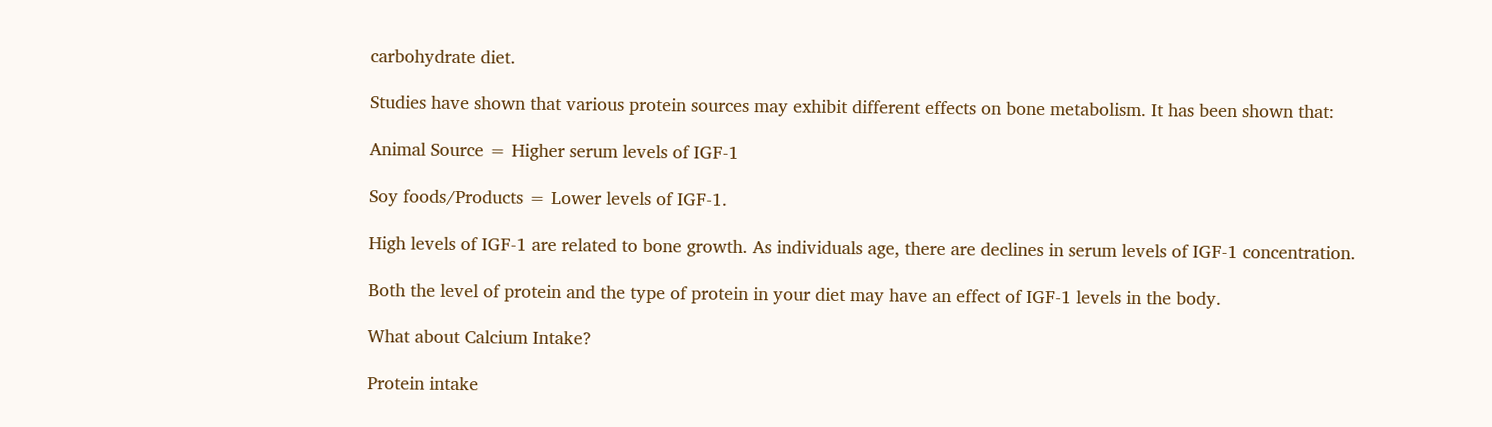carbohydrate diet.

Studies have shown that various protein sources may exhibit different effects on bone metabolism. It has been shown that:

Animal Source = Higher serum levels of IGF-1

Soy foods/Products = Lower levels of IGF-1.

High levels of IGF-1 are related to bone growth. As individuals age, there are declines in serum levels of IGF-1 concentration.

Both the level of protein and the type of protein in your diet may have an effect of IGF-1 levels in the body.

What about Calcium Intake?

Protein intake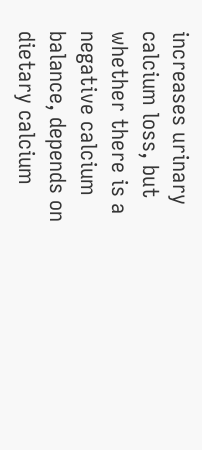increases urinary calcium loss, but whether there is a negative calcium balance, depends on dietary calcium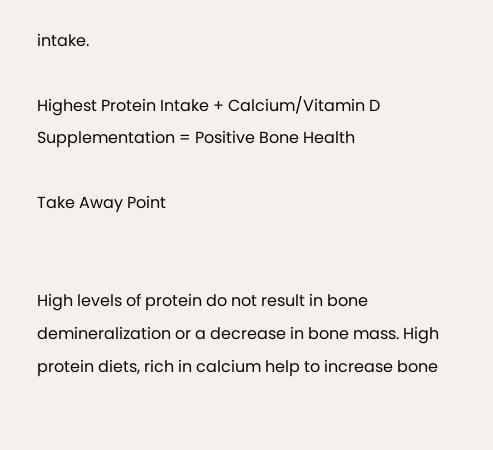intake.

Highest Protein Intake + Calcium/Vitamin D Supplementation = Positive Bone Health

Take Away Point


High levels of protein do not result in bone demineralization or a decrease in bone mass. High protein diets, rich in calcium help to increase bone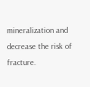mineralization and decrease the risk of fracture.